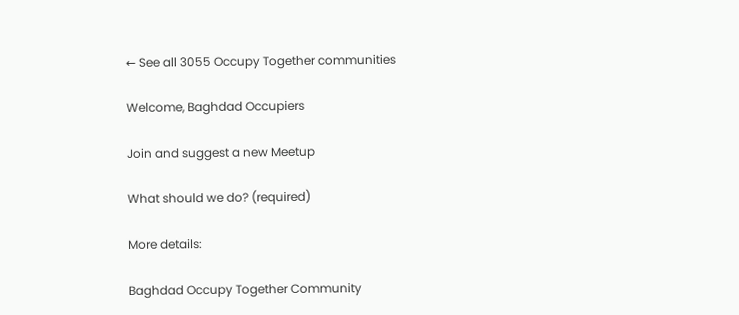← See all 3055 Occupy Together communities

Welcome, Baghdad Occupiers

Join and suggest a new Meetup

What should we do? (required)

More details:

Baghdad Occupy Together Community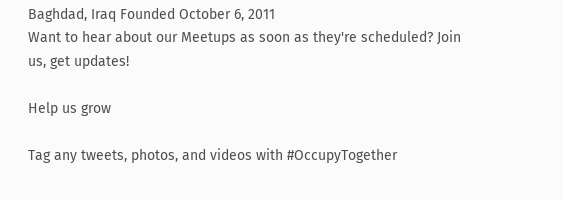Baghdad, Iraq Founded October 6, 2011
Want to hear about our Meetups as soon as they're scheduled? Join us, get updates!

Help us grow

Tag any tweets, photos, and videos with #OccupyTogether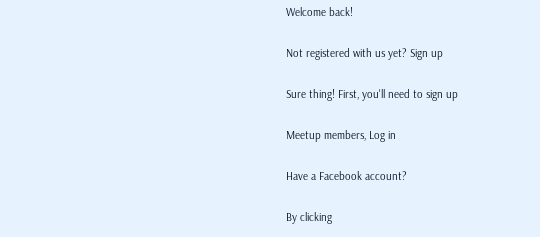Welcome back!

Not registered with us yet? Sign up

Sure thing! First, you'll need to sign up

Meetup members, Log in

Have a Facebook account?

By clicking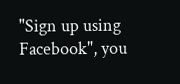"Sign up using Facebook", you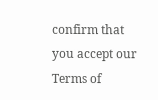confirm that you accept our Terms of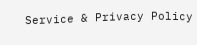Service & Privacy Policy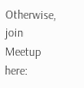Otherwise, join Meetup here: